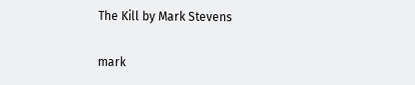The Kill by Mark Stevens

mark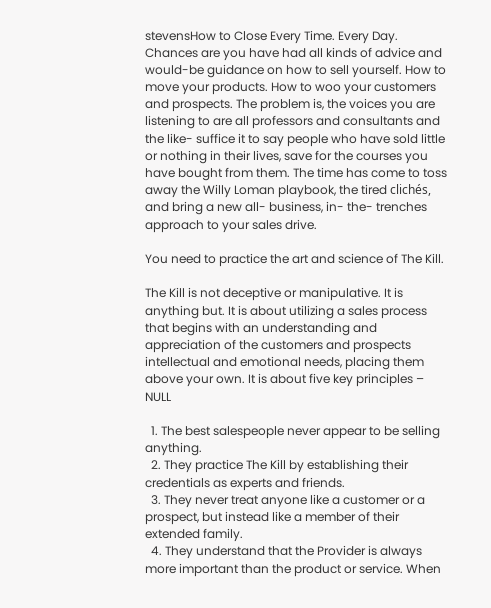stevensHow to Close Every Time. Every Day. Chances are you have had all kinds of advice and would-be guidance on how to sell yourself. How to move your products. How to woo your customers and prospects. The problem is, the voices you are listening to are all professors and consultants and the like- suffice it to say people who have sold little or nothing in their lives, save for the courses you have bought from them. The time has come to toss away the Willy Loman playbook, the tired clichés, and bring a new all- business, in- the- trenches approach to your sales drive.

You need to practice the art and science of The Kill.

The Kill is not deceptive or manipulative. It is anything but. It is about utilizing a sales process that begins with an understanding and appreciation of the customers and prospects intellectual and emotional needs, placing them above your own. It is about five key principles –  NULL

  1. The best salespeople never appear to be selling anything.
  2. They practice The Kill by establishing their credentials as experts and friends.
  3. They never treat anyone like a customer or a prospect, but instead like a member of their extended family.
  4. They understand that the Provider is always more important than the product or service. When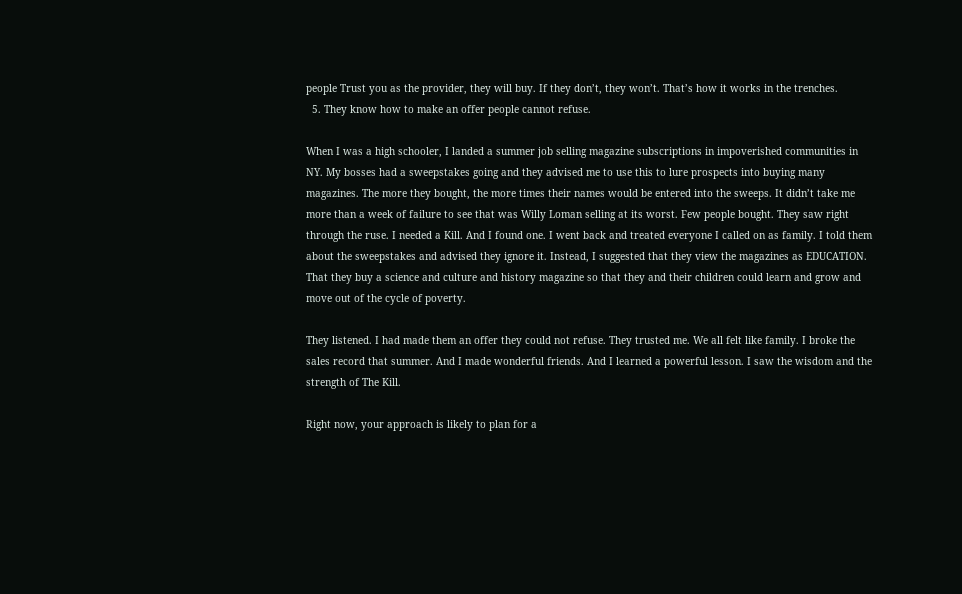people Trust you as the provider, they will buy. If they don’t, they won’t. That’s how it works in the trenches.
  5. They know how to make an offer people cannot refuse.

When I was a high schooler, I landed a summer job selling magazine subscriptions in impoverished communities in NY. My bosses had a sweepstakes going and they advised me to use this to lure prospects into buying many magazines. The more they bought, the more times their names would be entered into the sweeps. It didn’t take me more than a week of failure to see that was Willy Loman selling at its worst. Few people bought. They saw right through the ruse. I needed a Kill. And I found one. I went back and treated everyone I called on as family. I told them about the sweepstakes and advised they ignore it. Instead, I suggested that they view the magazines as EDUCATION. That they buy a science and culture and history magazine so that they and their children could learn and grow and move out of the cycle of poverty.

They listened. I had made them an offer they could not refuse. They trusted me. We all felt like family. I broke the sales record that summer. And I made wonderful friends. And I learned a powerful lesson. I saw the wisdom and the strength of The Kill.

Right now, your approach is likely to plan for a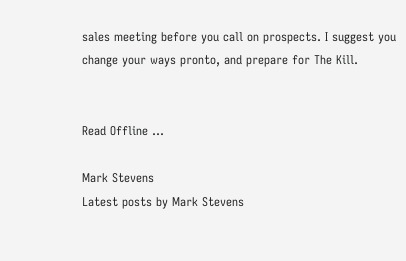sales meeting before you call on prospects. I suggest you change your ways pronto, and prepare for The Kill.


Read Offline …

Mark Stevens
Latest posts by Mark Stevens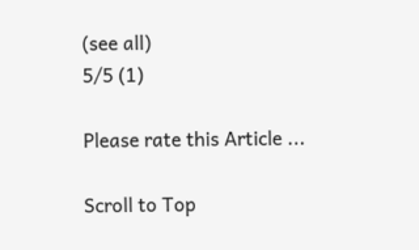(see all)
5/5 (1)

Please rate this Article ...

Scroll to Top